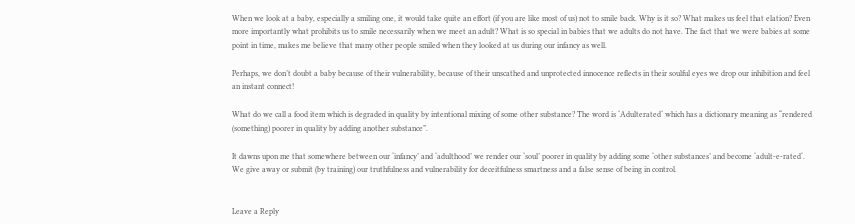When we look at a baby, especially a smiling one, it would take quite an effort (if you are like most of us) not to smile back. Why is it so? What makes us feel that elation? Even more importantly what prohibits us to smile necessarily when we meet an adult? What is so special in babies that we adults do not have. The fact that we were babies at some point in time, makes me believe that many other people smiled when they looked at us during our infancy as well.

Perhaps, we don’t doubt a baby because of their vulnerability, because of their unscathed and unprotected innocence reflects in their soulful eyes we drop our inhibition and feel an instant connect!

What do we call a food item which is degraded in quality by intentional mixing of some other substance? The word is ‘Adulterated‘ which has a dictionary meaning as “rendered (something) poorer in quality by adding another substance”.

It dawns upon me that somewhere between our ‘infancy’ and ‘adulthood’ we render our ‘soul’ poorer in quality by adding some ‘other substances’ and become ‘adult-e-rated‘. We give away or submit (by training) our truthfulness and vulnerability for deceitfulness smartness and a false sense of being in control.


Leave a Reply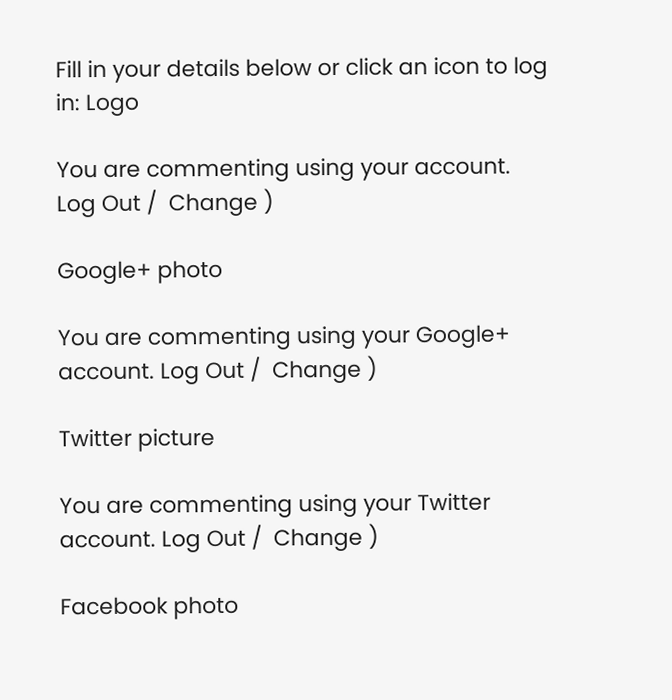Fill in your details below or click an icon to log in: Logo

You are commenting using your account. Log Out /  Change )

Google+ photo

You are commenting using your Google+ account. Log Out /  Change )

Twitter picture

You are commenting using your Twitter account. Log Out /  Change )

Facebook photo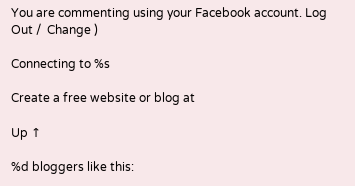You are commenting using your Facebook account. Log Out /  Change )

Connecting to %s

Create a free website or blog at

Up ↑

%d bloggers like this: